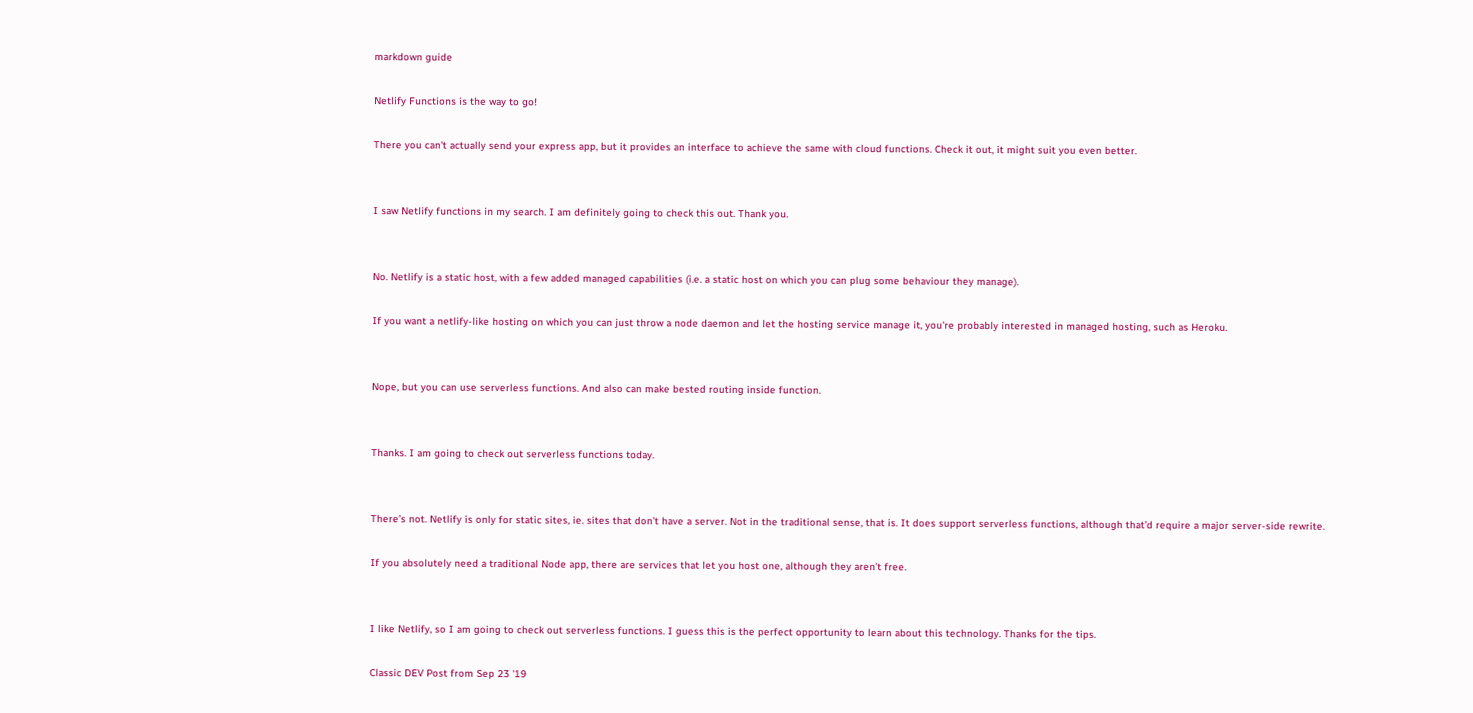markdown guide

Netlify Functions is the way to go!

There you can't actually send your express app, but it provides an interface to achieve the same with cloud functions. Check it out, it might suit you even better.


I saw Netlify functions in my search. I am definitely going to check this out. Thank you.


No. Netlify is a static host, with a few added managed capabilities (i.e. a static host on which you can plug some behaviour they manage).

If you want a netlify-like hosting on which you can just throw a node daemon and let the hosting service manage it, you're probably interested in managed hosting, such as Heroku.


Nope, but you can use serverless functions. And also can make bested routing inside function.


Thanks. I am going to check out serverless functions today.


There’s not. Netlify is only for static sites, ie. sites that don’t have a server. Not in the traditional sense, that is. It does support serverless functions, although that’d require a major server-side rewrite.

If you absolutely need a traditional Node app, there are services that let you host one, although they aren’t free.


I like Netlify, so I am going to check out serverless functions. I guess this is the perfect opportunity to learn about this technology. Thanks for the tips.

Classic DEV Post from Sep 23 '19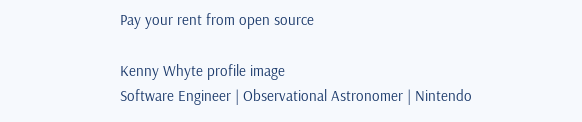Pay your rent from open source

Kenny Whyte profile image
Software Engineer | Observational Astronomer | Nintendo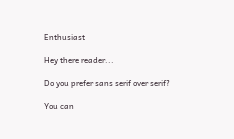Enthusiast

Hey there reader...

Do you prefer sans serif over serif?

You can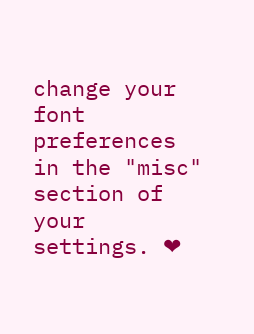change your font preferences in the "misc" section of your settings. ❤